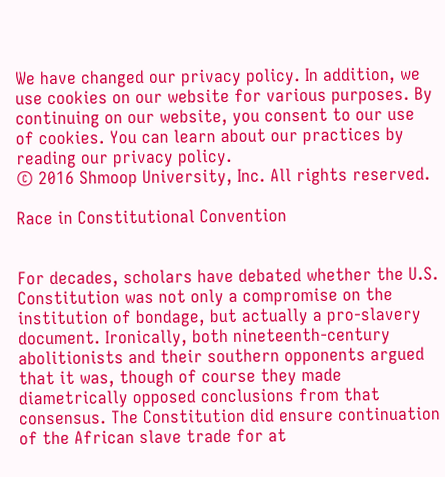We have changed our privacy policy. In addition, we use cookies on our website for various purposes. By continuing on our website, you consent to our use of cookies. You can learn about our practices by reading our privacy policy.
© 2016 Shmoop University, Inc. All rights reserved.

Race in Constitutional Convention


For decades, scholars have debated whether the U.S. Constitution was not only a compromise on the institution of bondage, but actually a pro-slavery document. Ironically, both nineteenth-century abolitionists and their southern opponents argued that it was, though of course they made diametrically opposed conclusions from that consensus. The Constitution did ensure continuation of the African slave trade for at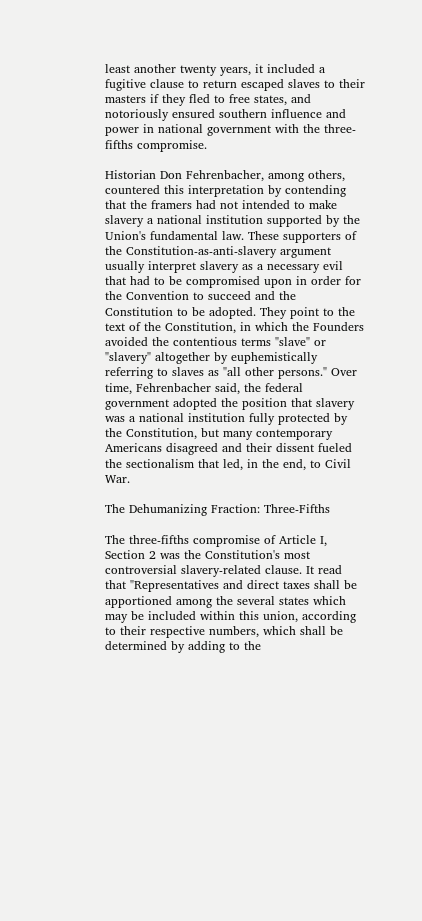least another twenty years, it included a fugitive clause to return escaped slaves to their masters if they fled to free states, and notoriously ensured southern influence and power in national government with the three-fifths compromise.

Historian Don Fehrenbacher, among others, countered this interpretation by contending that the framers had not intended to make slavery a national institution supported by the Union's fundamental law. These supporters of the Constitution-as-anti-slavery argument usually interpret slavery as a necessary evil that had to be compromised upon in order for the Convention to succeed and the Constitution to be adopted. They point to the text of the Constitution, in which the Founders avoided the contentious terms "slave" or "slavery" altogether by euphemistically referring to slaves as "all other persons." Over time, Fehrenbacher said, the federal government adopted the position that slavery was a national institution fully protected by the Constitution, but many contemporary Americans disagreed and their dissent fueled the sectionalism that led, in the end, to Civil War.

The Dehumanizing Fraction: Three-Fifths

The three-fifths compromise of Article I, Section 2 was the Constitution's most controversial slavery-related clause. It read that "Representatives and direct taxes shall be apportioned among the several states which may be included within this union, according to their respective numbers, which shall be determined by adding to the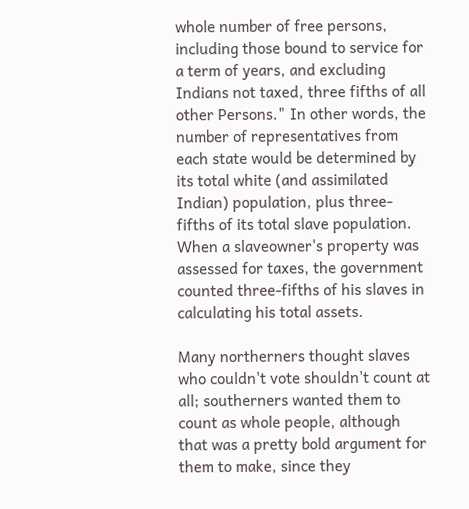whole number of free persons, including those bound to service for a term of years, and excluding Indians not taxed, three fifths of all other Persons." In other words, the number of representatives from each state would be determined by its total white (and assimilated Indian) population, plus three-fifths of its total slave population. When a slaveowner's property was assessed for taxes, the government counted three-fifths of his slaves in calculating his total assets.

Many northerners thought slaves who couldn't vote shouldn't count at all; southerners wanted them to count as whole people, although that was a pretty bold argument for them to make, since they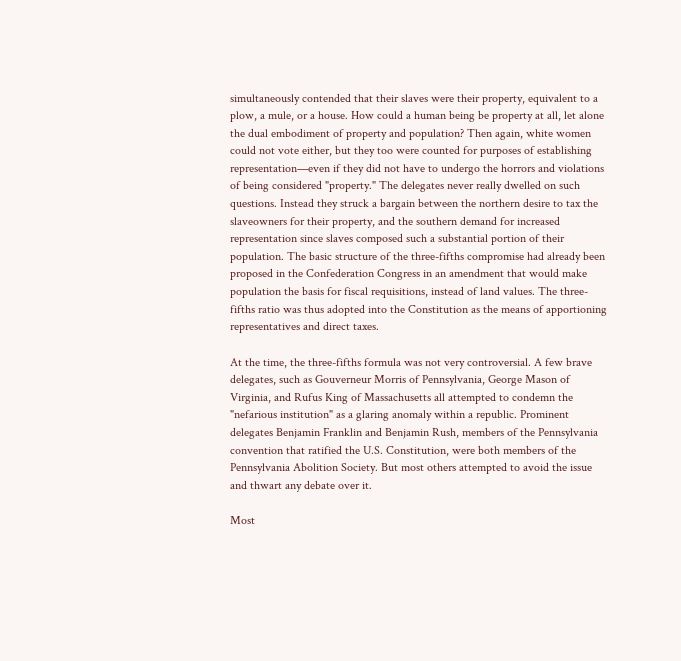simultaneously contended that their slaves were their property, equivalent to a plow, a mule, or a house. How could a human being be property at all, let alone the dual embodiment of property and population? Then again, white women could not vote either, but they too were counted for purposes of establishing representation—even if they did not have to undergo the horrors and violations of being considered "property." The delegates never really dwelled on such questions. Instead they struck a bargain between the northern desire to tax the slaveowners for their property, and the southern demand for increased representation since slaves composed such a substantial portion of their population. The basic structure of the three-fifths compromise had already been proposed in the Confederation Congress in an amendment that would make population the basis for fiscal requisitions, instead of land values. The three-fifths ratio was thus adopted into the Constitution as the means of apportioning representatives and direct taxes.

At the time, the three-fifths formula was not very controversial. A few brave delegates, such as Gouverneur Morris of Pennsylvania, George Mason of Virginia, and Rufus King of Massachusetts all attempted to condemn the "nefarious institution" as a glaring anomaly within a republic. Prominent delegates Benjamin Franklin and Benjamin Rush, members of the Pennsylvania convention that ratified the U.S. Constitution, were both members of the Pennsylvania Abolition Society. But most others attempted to avoid the issue and thwart any debate over it.

Most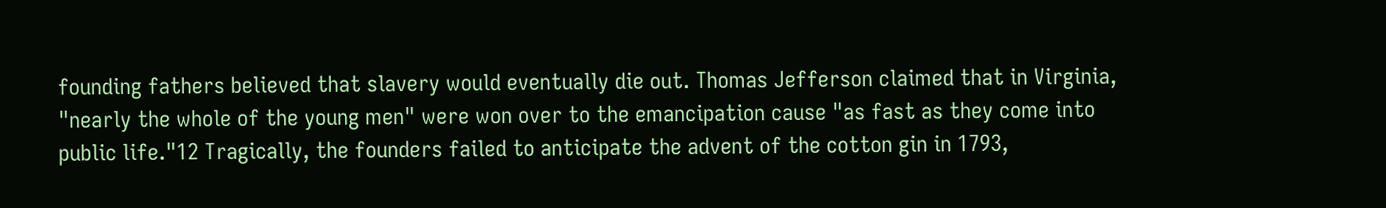founding fathers believed that slavery would eventually die out. Thomas Jefferson claimed that in Virginia, "nearly the whole of the young men" were won over to the emancipation cause "as fast as they come into public life."12 Tragically, the founders failed to anticipate the advent of the cotton gin in 1793,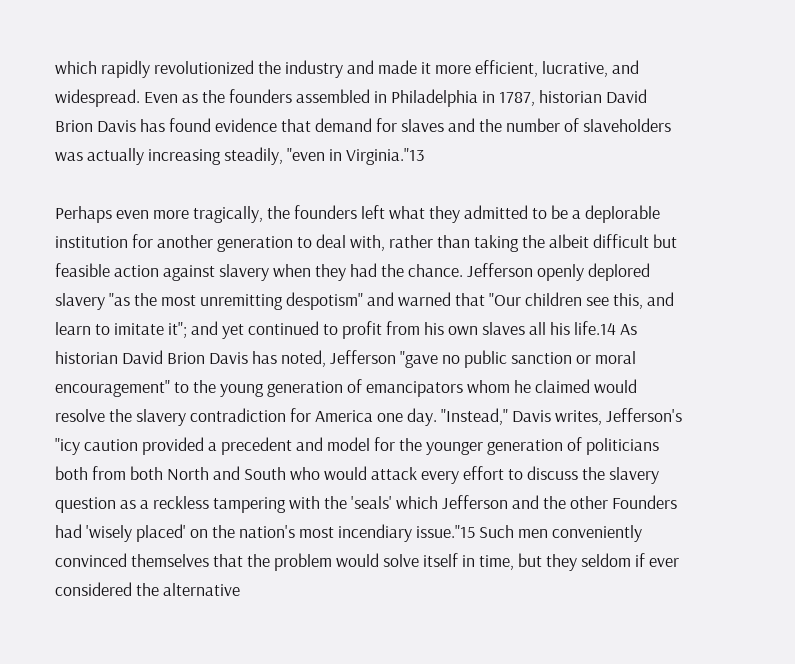which rapidly revolutionized the industry and made it more efficient, lucrative, and widespread. Even as the founders assembled in Philadelphia in 1787, historian David Brion Davis has found evidence that demand for slaves and the number of slaveholders was actually increasing steadily, "even in Virginia."13

Perhaps even more tragically, the founders left what they admitted to be a deplorable institution for another generation to deal with, rather than taking the albeit difficult but feasible action against slavery when they had the chance. Jefferson openly deplored slavery "as the most unremitting despotism" and warned that "Our children see this, and learn to imitate it"; and yet continued to profit from his own slaves all his life.14 As historian David Brion Davis has noted, Jefferson "gave no public sanction or moral encouragement" to the young generation of emancipators whom he claimed would resolve the slavery contradiction for America one day. "Instead," Davis writes, Jefferson's "icy caution provided a precedent and model for the younger generation of politicians both from both North and South who would attack every effort to discuss the slavery question as a reckless tampering with the 'seals' which Jefferson and the other Founders had 'wisely placed' on the nation's most incendiary issue."15 Such men conveniently convinced themselves that the problem would solve itself in time, but they seldom if ever considered the alternative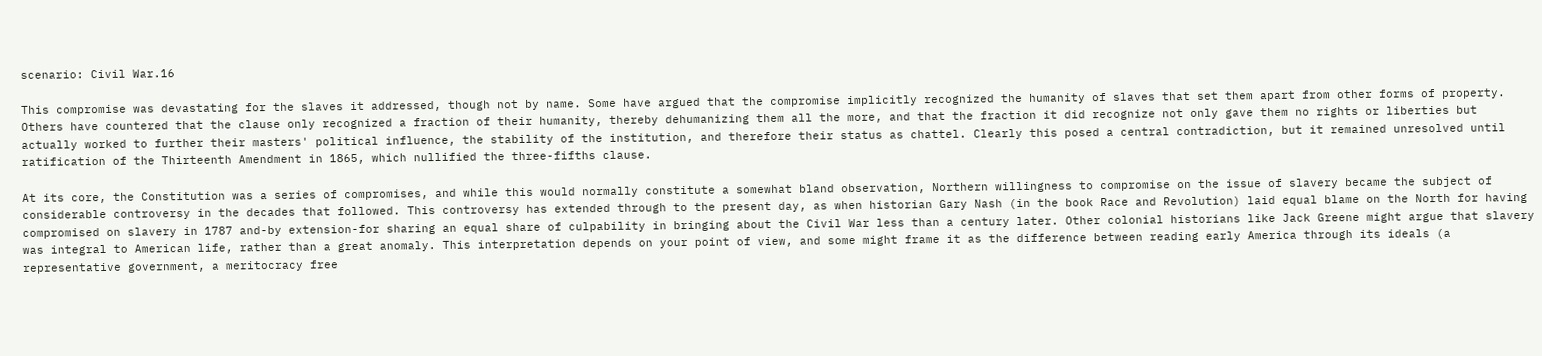scenario: Civil War.16

This compromise was devastating for the slaves it addressed, though not by name. Some have argued that the compromise implicitly recognized the humanity of slaves that set them apart from other forms of property. Others have countered that the clause only recognized a fraction of their humanity, thereby dehumanizing them all the more, and that the fraction it did recognize not only gave them no rights or liberties but actually worked to further their masters' political influence, the stability of the institution, and therefore their status as chattel. Clearly this posed a central contradiction, but it remained unresolved until ratification of the Thirteenth Amendment in 1865, which nullified the three-fifths clause.

At its core, the Constitution was a series of compromises, and while this would normally constitute a somewhat bland observation, Northern willingness to compromise on the issue of slavery became the subject of considerable controversy in the decades that followed. This controversy has extended through to the present day, as when historian Gary Nash (in the book Race and Revolution) laid equal blame on the North for having compromised on slavery in 1787 and-by extension-for sharing an equal share of culpability in bringing about the Civil War less than a century later. Other colonial historians like Jack Greene might argue that slavery was integral to American life, rather than a great anomaly. This interpretation depends on your point of view, and some might frame it as the difference between reading early America through its ideals (a representative government, a meritocracy free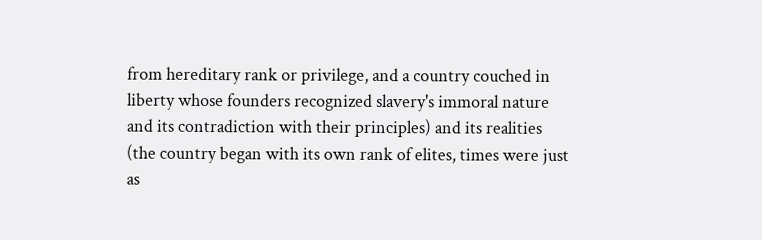from hereditary rank or privilege, and a country couched in liberty whose founders recognized slavery's immoral nature and its contradiction with their principles) and its realities (the country began with its own rank of elites, times were just as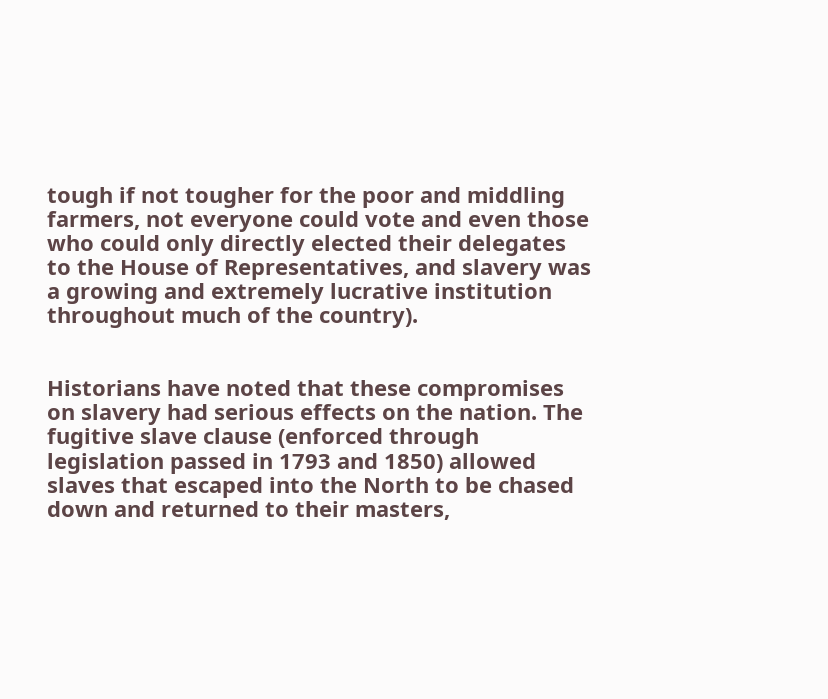tough if not tougher for the poor and middling farmers, not everyone could vote and even those who could only directly elected their delegates to the House of Representatives, and slavery was a growing and extremely lucrative institution throughout much of the country).


Historians have noted that these compromises on slavery had serious effects on the nation. The fugitive slave clause (enforced through legislation passed in 1793 and 1850) allowed slaves that escaped into the North to be chased down and returned to their masters,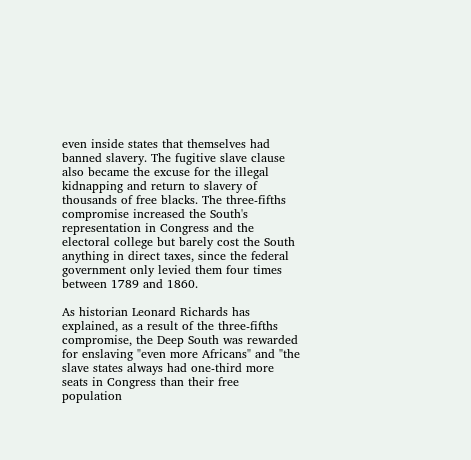even inside states that themselves had banned slavery. The fugitive slave clause also became the excuse for the illegal kidnapping and return to slavery of thousands of free blacks. The three-fifths compromise increased the South's representation in Congress and the electoral college but barely cost the South anything in direct taxes, since the federal government only levied them four times between 1789 and 1860.

As historian Leonard Richards has explained, as a result of the three-fifths compromise, the Deep South was rewarded for enslaving "even more Africans" and "the slave states always had one-third more seats in Congress than their free population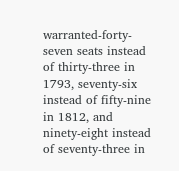warranted-forty-seven seats instead of thirty-three in 1793, seventy-six instead of fifty-nine in 1812, and ninety-eight instead of seventy-three in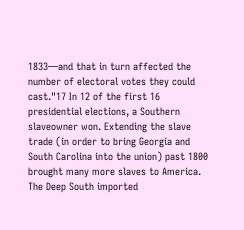1833—and that in turn affected the number of electoral votes they could cast."17 In 12 of the first 16 presidential elections, a Southern slaveowner won. Extending the slave trade (in order to bring Georgia and South Carolina into the union) past 1800 brought many more slaves to America. The Deep South imported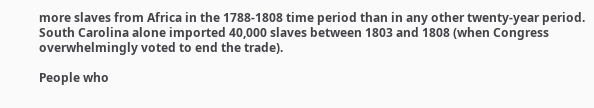more slaves from Africa in the 1788-1808 time period than in any other twenty-year period. South Carolina alone imported 40,000 slaves between 1803 and 1808 (when Congress overwhelmingly voted to end the trade).

People who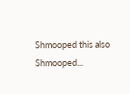Shmooped this also Shmooped...